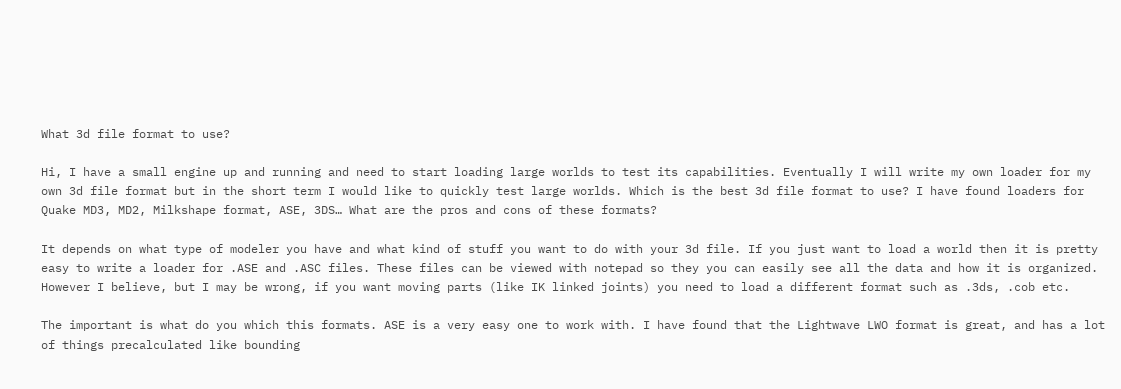What 3d file format to use?

Hi, I have a small engine up and running and need to start loading large worlds to test its capabilities. Eventually I will write my own loader for my own 3d file format but in the short term I would like to quickly test large worlds. Which is the best 3d file format to use? I have found loaders for Quake MD3, MD2, Milkshape format, ASE, 3DS… What are the pros and cons of these formats?

It depends on what type of modeler you have and what kind of stuff you want to do with your 3d file. If you just want to load a world then it is pretty easy to write a loader for .ASE and .ASC files. These files can be viewed with notepad so they you can easily see all the data and how it is organized. However I believe, but I may be wrong, if you want moving parts (like IK linked joints) you need to load a different format such as .3ds, .cob etc.

The important is what do you which this formats. ASE is a very easy one to work with. I have found that the Lightwave LWO format is great, and has a lot of things precalculated like bounding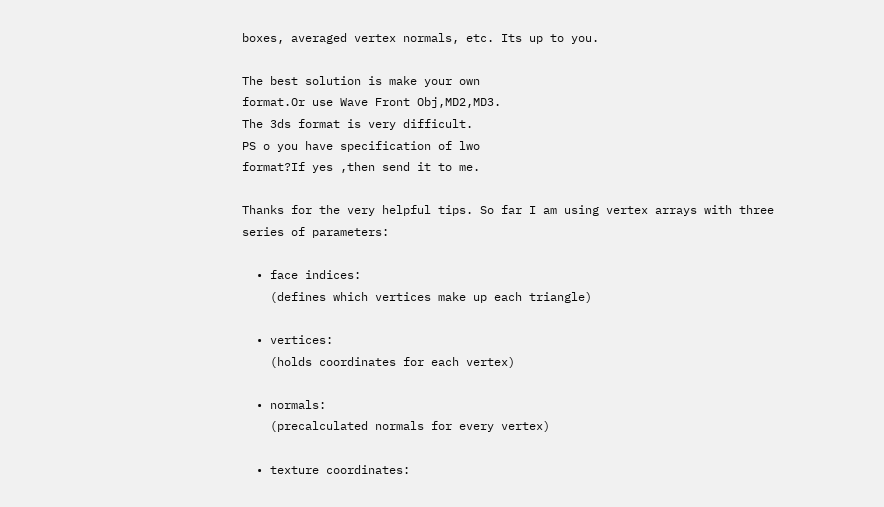boxes, averaged vertex normals, etc. Its up to you.

The best solution is make your own
format.Or use Wave Front Obj,MD2,MD3.
The 3ds format is very difficult.
PS o you have specification of lwo
format?If yes ,then send it to me.

Thanks for the very helpful tips. So far I am using vertex arrays with three series of parameters:

  • face indices:
    (defines which vertices make up each triangle)

  • vertices:
    (holds coordinates for each vertex)

  • normals:
    (precalculated normals for every vertex)

  • texture coordinates: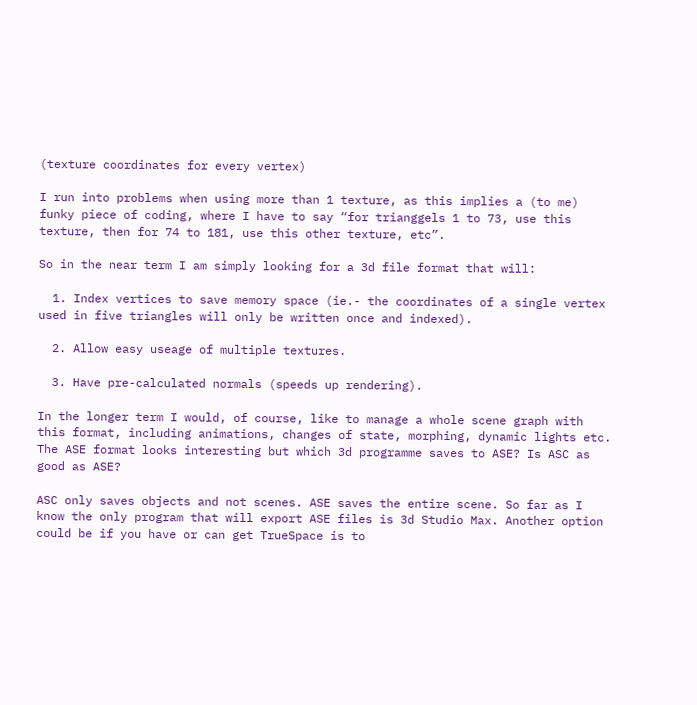(texture coordinates for every vertex)

I run into problems when using more than 1 texture, as this implies a (to me) funky piece of coding, where I have to say “for trianggels 1 to 73, use this texture, then for 74 to 181, use this other texture, etc”.

So in the near term I am simply looking for a 3d file format that will:

  1. Index vertices to save memory space (ie.- the coordinates of a single vertex used in five triangles will only be written once and indexed).

  2. Allow easy useage of multiple textures.

  3. Have pre-calculated normals (speeds up rendering).

In the longer term I would, of course, like to manage a whole scene graph with this format, including animations, changes of state, morphing, dynamic lights etc. The ASE format looks interesting but which 3d programme saves to ASE? Is ASC as good as ASE?

ASC only saves objects and not scenes. ASE saves the entire scene. So far as I know the only program that will export ASE files is 3d Studio Max. Another option could be if you have or can get TrueSpace is to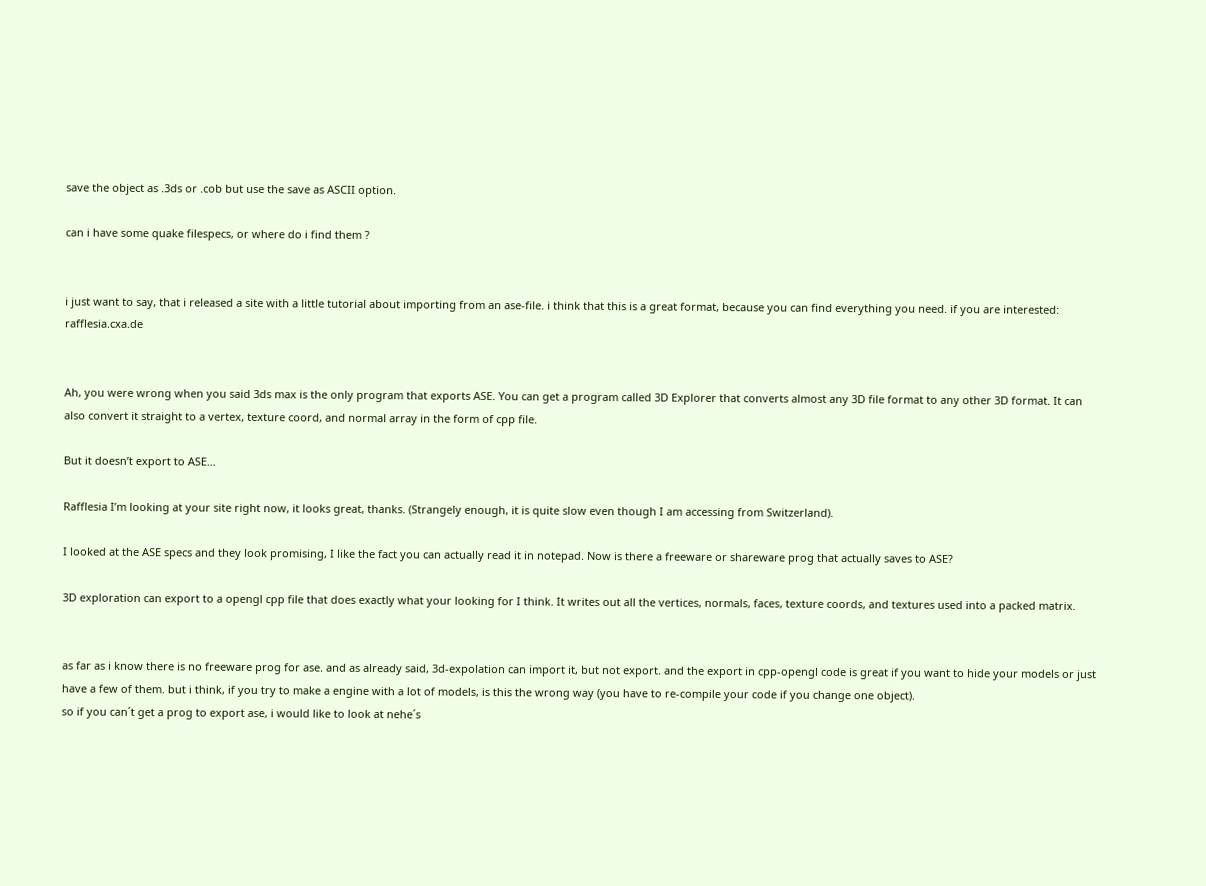save the object as .3ds or .cob but use the save as ASCII option.

can i have some quake filespecs, or where do i find them ?


i just want to say, that i released a site with a little tutorial about importing from an ase-file. i think that this is a great format, because you can find everything you need. if you are interested: rafflesia.cxa.de


Ah, you were wrong when you said 3ds max is the only program that exports ASE. You can get a program called 3D Explorer that converts almost any 3D file format to any other 3D format. It can also convert it straight to a vertex, texture coord, and normal array in the form of cpp file.

But it doesn’t export to ASE…

Rafflesia I’m looking at your site right now, it looks great, thanks. (Strangely enough, it is quite slow even though I am accessing from Switzerland).

I looked at the ASE specs and they look promising, I like the fact you can actually read it in notepad. Now is there a freeware or shareware prog that actually saves to ASE?

3D exploration can export to a opengl cpp file that does exactly what your looking for I think. It writes out all the vertices, normals, faces, texture coords, and textures used into a packed matrix.


as far as i know there is no freeware prog for ase. and as already said, 3d-expolation can import it, but not export. and the export in cpp-opengl code is great if you want to hide your models or just have a few of them. but i think, if you try to make a engine with a lot of models, is this the wrong way (you have to re-compile your code if you change one object).
so if you can´t get a prog to export ase, i would like to look at nehe´s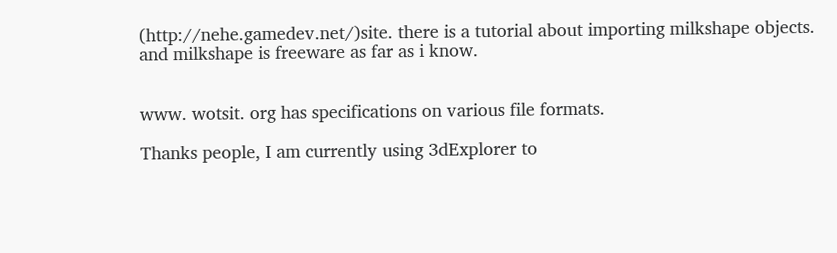(http://nehe.gamedev.net/)site. there is a tutorial about importing milkshape objects. and milkshape is freeware as far as i know.


www. wotsit. org has specifications on various file formats.

Thanks people, I am currently using 3dExplorer to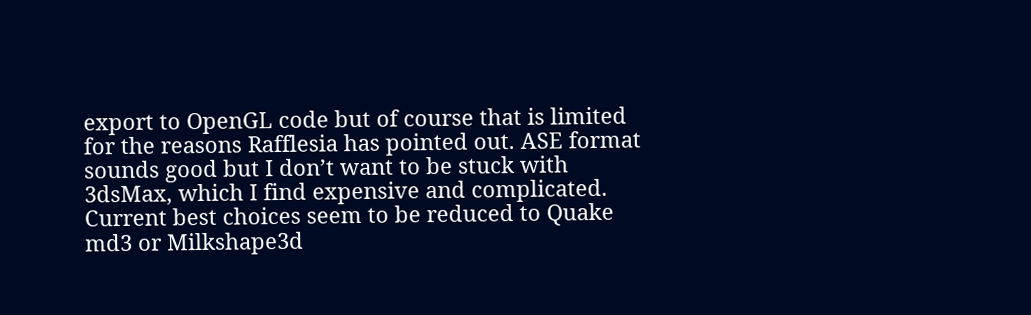export to OpenGL code but of course that is limited for the reasons Rafflesia has pointed out. ASE format sounds good but I don’t want to be stuck with 3dsMax, which I find expensive and complicated. Current best choices seem to be reduced to Quake md3 or Milkshape3d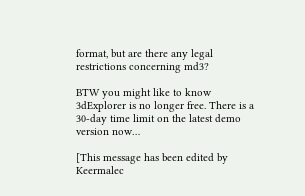format, but are there any legal restrictions concerning md3?

BTW you might like to know 3dExplorer is no longer free. There is a 30-day time limit on the latest demo version now…

[This message has been edited by Keermalec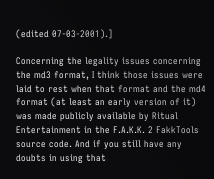(edited 07-03-2001).]

Concerning the legality issues concerning the md3 format, I think those issues were laid to rest when that format and the md4 format (at least an early version of it) was made publicly available by Ritual Entertainment in the F.A.K.K. 2 FakkTools source code. And if you still have any doubts in using that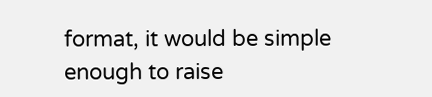format, it would be simple enough to raise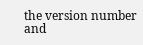the version number and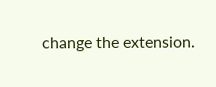change the extension.